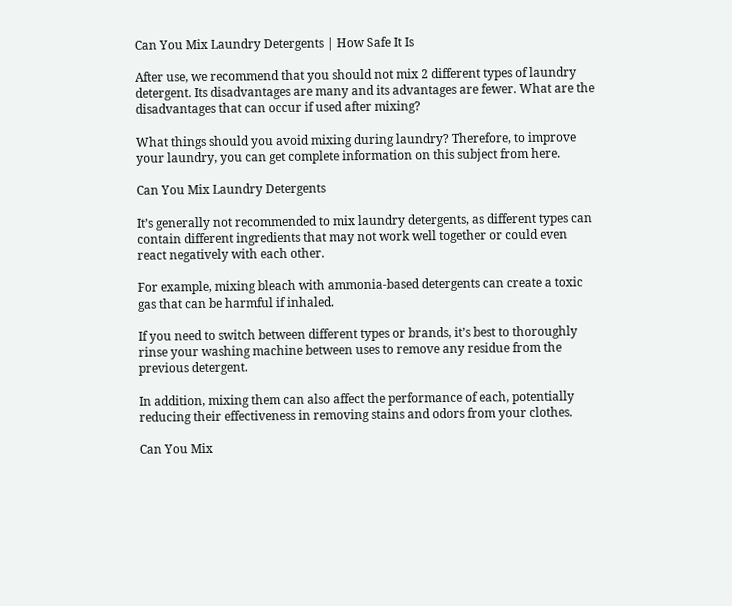Can You Mix Laundry Detergents | How Safe It Is

After use, we recommend that you should not mix 2 different types of laundry detergent. Its disadvantages are many and its advantages are fewer. What are the disadvantages that can occur if used after mixing?

What things should you avoid mixing during laundry? Therefore, to improve your laundry, you can get complete information on this subject from here.

Can You Mix Laundry Detergents

It’s generally not recommended to mix laundry detergents, as different types can contain different ingredients that may not work well together or could even react negatively with each other.

For example, mixing bleach with ammonia-based detergents can create a toxic gas that can be harmful if inhaled.

If you need to switch between different types or brands, it’s best to thoroughly rinse your washing machine between uses to remove any residue from the previous detergent.

In addition, mixing them can also affect the performance of each, potentially reducing their effectiveness in removing stains and odors from your clothes.

Can You Mix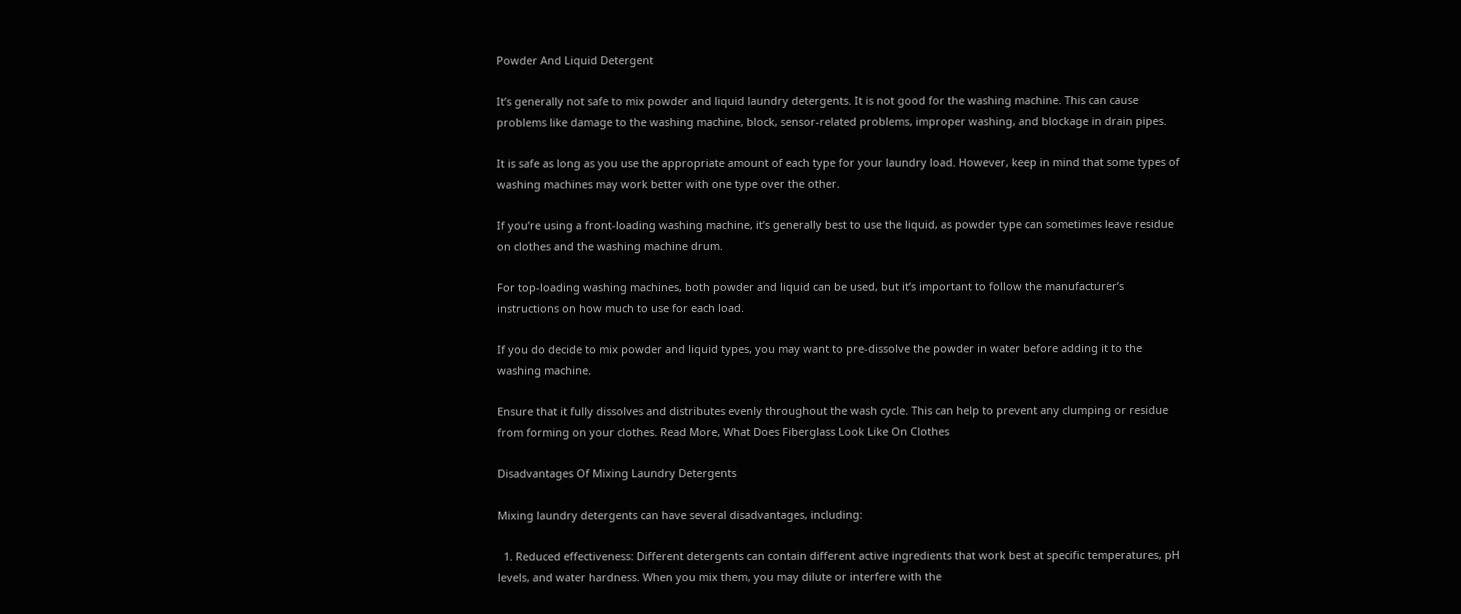Powder And Liquid Detergent

It’s generally not safe to mix powder and liquid laundry detergents. It is not good for the washing machine. This can cause problems like damage to the washing machine, block, sensor-related problems, improper washing, and blockage in drain pipes.

It is safe as long as you use the appropriate amount of each type for your laundry load. However, keep in mind that some types of washing machines may work better with one type over the other.

If you’re using a front-loading washing machine, it’s generally best to use the liquid, as powder type can sometimes leave residue on clothes and the washing machine drum.

For top-loading washing machines, both powder and liquid can be used, but it’s important to follow the manufacturer’s instructions on how much to use for each load.

If you do decide to mix powder and liquid types, you may want to pre-dissolve the powder in water before adding it to the washing machine.

Ensure that it fully dissolves and distributes evenly throughout the wash cycle. This can help to prevent any clumping or residue from forming on your clothes. Read More, What Does Fiberglass Look Like On Clothes

Disadvantages Of Mixing Laundry Detergents

Mixing laundry detergents can have several disadvantages, including:

  1. Reduced effectiveness: Different detergents can contain different active ingredients that work best at specific temperatures, pH levels, and water hardness. When you mix them, you may dilute or interfere with the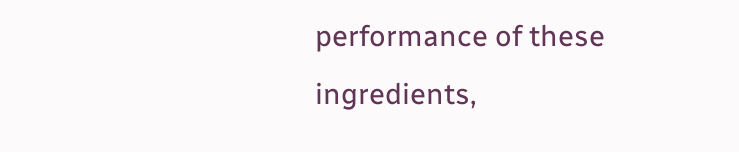performance of these ingredients,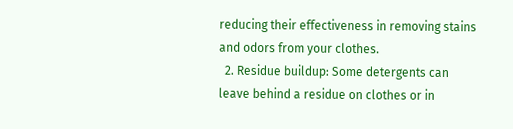reducing their effectiveness in removing stains and odors from your clothes.
  2. Residue buildup: Some detergents can leave behind a residue on clothes or in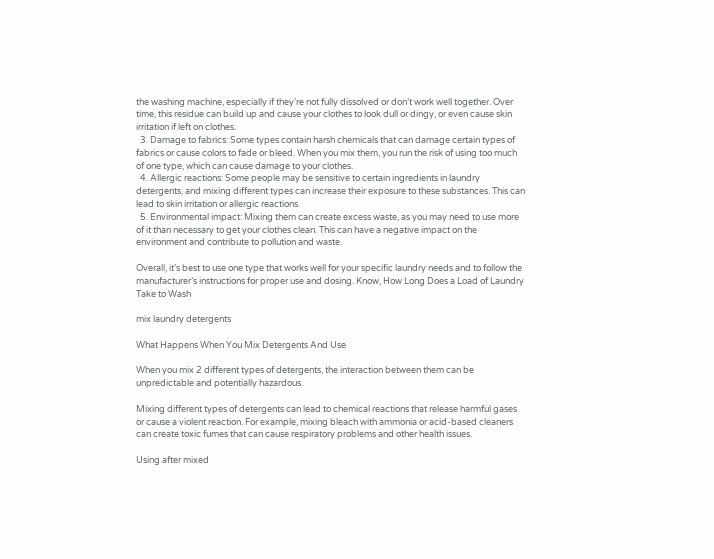the washing machine, especially if they’re not fully dissolved or don’t work well together. Over time, this residue can build up and cause your clothes to look dull or dingy, or even cause skin irritation if left on clothes.
  3. Damage to fabrics: Some types contain harsh chemicals that can damage certain types of fabrics or cause colors to fade or bleed. When you mix them, you run the risk of using too much of one type, which can cause damage to your clothes.
  4. Allergic reactions: Some people may be sensitive to certain ingredients in laundry detergents, and mixing different types can increase their exposure to these substances. This can lead to skin irritation or allergic reactions.
  5. Environmental impact: Mixing them can create excess waste, as you may need to use more of it than necessary to get your clothes clean. This can have a negative impact on the environment and contribute to pollution and waste.

Overall, it’s best to use one type that works well for your specific laundry needs and to follow the manufacturer’s instructions for proper use and dosing. Know, How Long Does a Load of Laundry Take to Wash

mix laundry detergents

What Happens When You Mix Detergents And Use

When you mix 2 different types of detergents, the interaction between them can be unpredictable and potentially hazardous.

Mixing different types of detergents can lead to chemical reactions that release harmful gases or cause a violent reaction. For example, mixing bleach with ammonia or acid-based cleaners can create toxic fumes that can cause respiratory problems and other health issues.

Using after mixed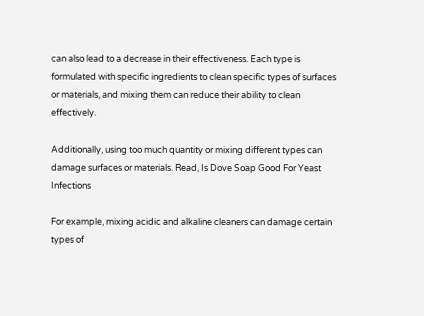can also lead to a decrease in their effectiveness. Each type is formulated with specific ingredients to clean specific types of surfaces or materials, and mixing them can reduce their ability to clean effectively.

Additionally, using too much quantity or mixing different types can damage surfaces or materials. Read, Is Dove Soap Good For Yeast Infections

For example, mixing acidic and alkaline cleaners can damage certain types of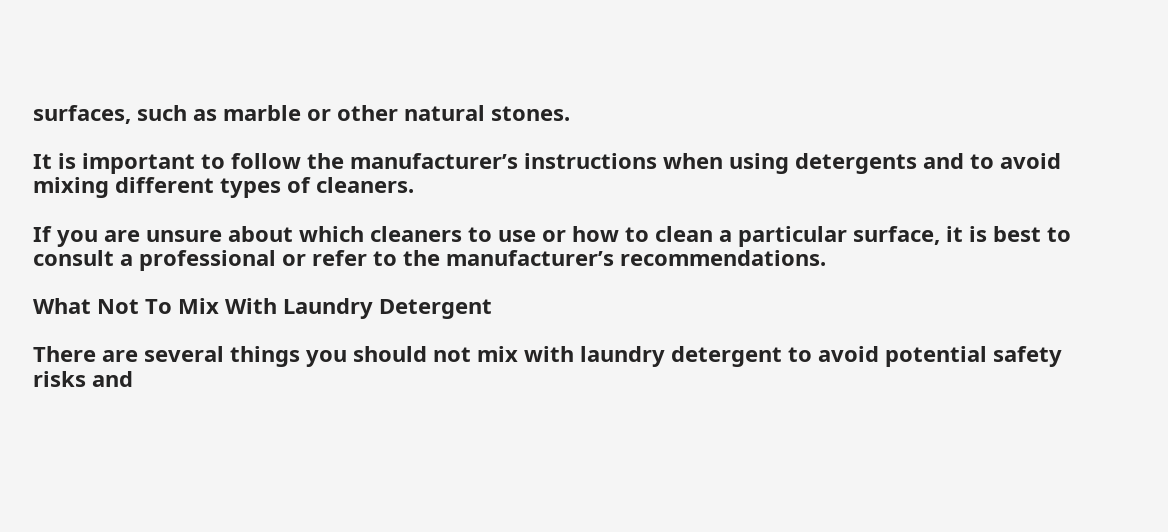surfaces, such as marble or other natural stones.

It is important to follow the manufacturer’s instructions when using detergents and to avoid mixing different types of cleaners.

If you are unsure about which cleaners to use or how to clean a particular surface, it is best to consult a professional or refer to the manufacturer’s recommendations.

What Not To Mix With Laundry Detergent

There are several things you should not mix with laundry detergent to avoid potential safety risks and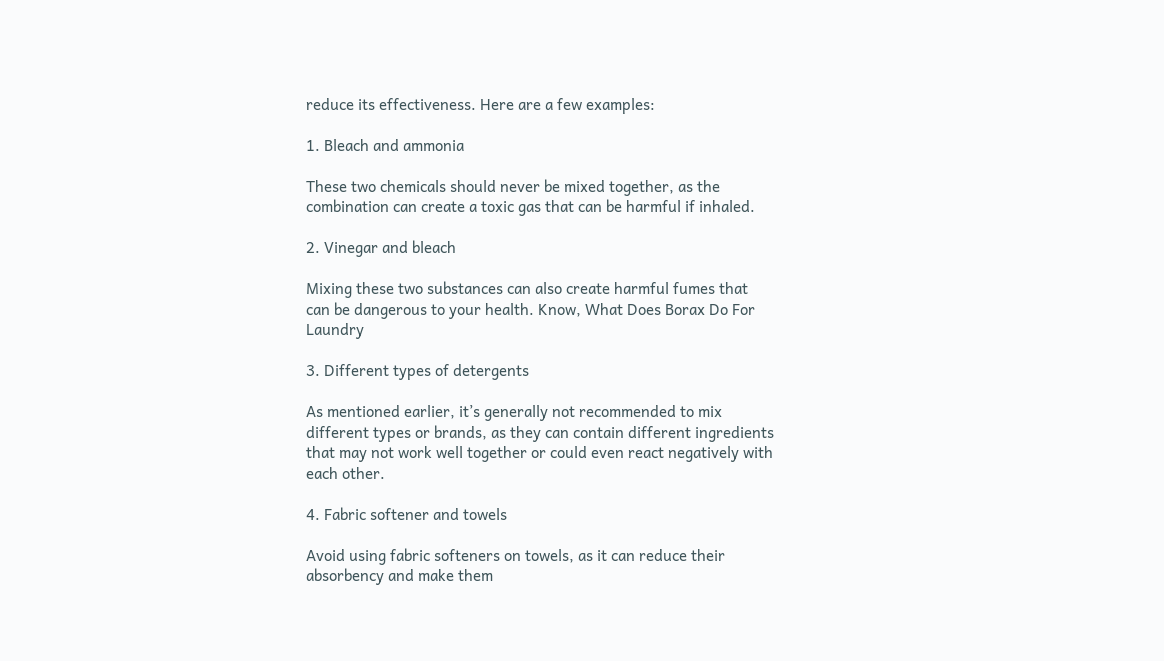reduce its effectiveness. Here are a few examples:

1. Bleach and ammonia

These two chemicals should never be mixed together, as the combination can create a toxic gas that can be harmful if inhaled.

2. Vinegar and bleach

Mixing these two substances can also create harmful fumes that can be dangerous to your health. Know, What Does Borax Do For Laundry

3. Different types of detergents

As mentioned earlier, it’s generally not recommended to mix different types or brands, as they can contain different ingredients that may not work well together or could even react negatively with each other.

4. Fabric softener and towels

Avoid using fabric softeners on towels, as it can reduce their absorbency and make them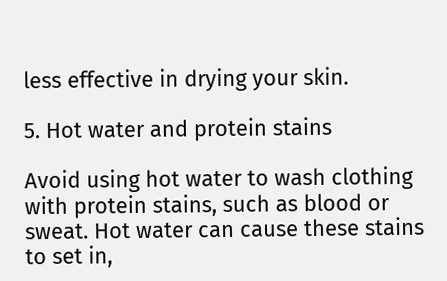less effective in drying your skin.

5. Hot water and protein stains

Avoid using hot water to wash clothing with protein stains, such as blood or sweat. Hot water can cause these stains to set in,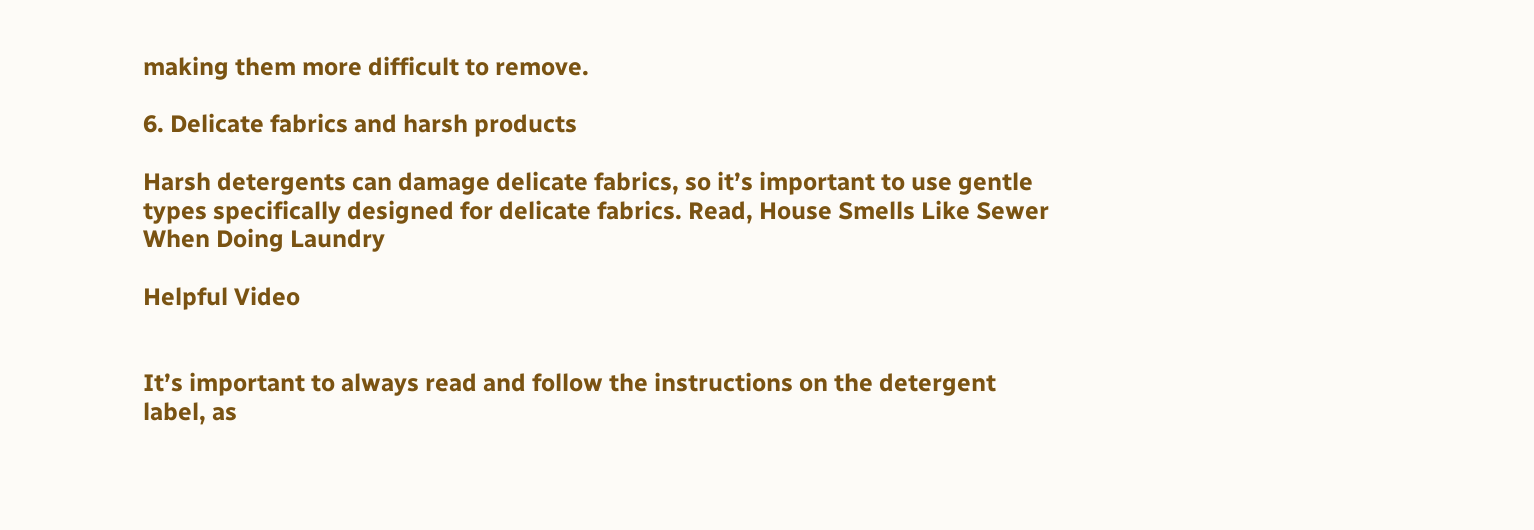making them more difficult to remove.

6. Delicate fabrics and harsh products

Harsh detergents can damage delicate fabrics, so it’s important to use gentle types specifically designed for delicate fabrics. Read, House Smells Like Sewer When Doing Laundry

Helpful Video


It’s important to always read and follow the instructions on the detergent label, as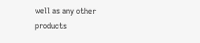well as any other products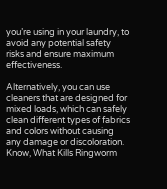you’re using in your laundry, to avoid any potential safety risks and ensure maximum effectiveness.

Alternatively, you can use cleaners that are designed for mixed loads, which can safely clean different types of fabrics and colors without causing any damage or discoloration. Know, What Kills Ringworm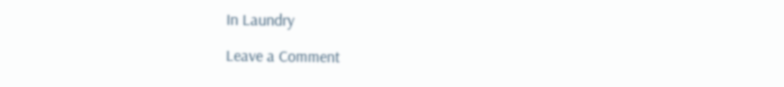In Laundry

Leave a Comment